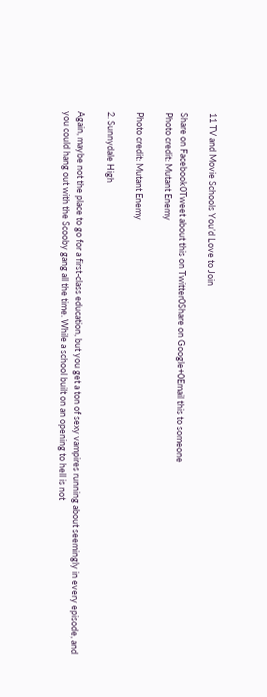11 TV and Movie Schools You’d Love to Join

Share on Facebook0Tweet about this on Twitter0Share on Google+0Email this to someone
Photo credit: Mutant Enemy

Photo credit: Mutant Enemy

2. Sunnydale High

Again, maybe not the place to go for a first-class education, but you get a ton of sexy vampires running about seemingly in every episode, and you could hang out with the Scooby gang all the time. While a school built on an opening to hell is not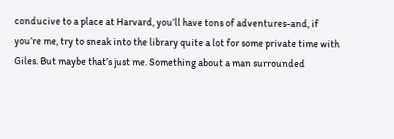conducive to a place at Harvard, you’ll have tons of adventures-and, if you’re me, try to sneak into the library quite a lot for some private time with Giles. But maybe that’s just me. Something about a man surrounded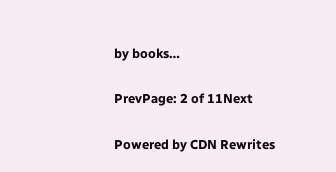by books…

PrevPage: 2 of 11Next

Powered by CDN Rewrites